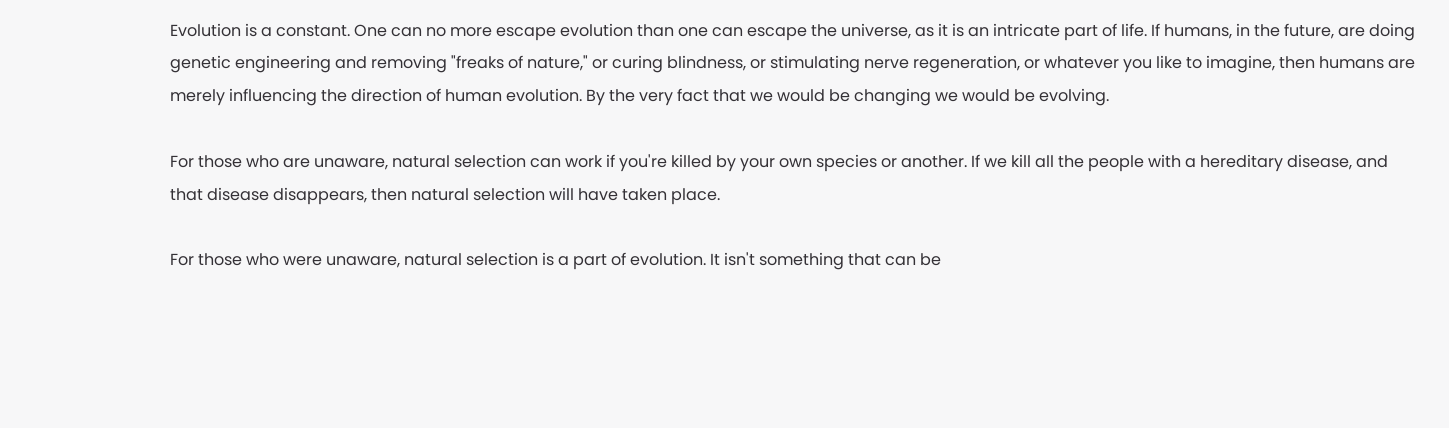Evolution is a constant. One can no more escape evolution than one can escape the universe, as it is an intricate part of life. If humans, in the future, are doing genetic engineering and removing "freaks of nature," or curing blindness, or stimulating nerve regeneration, or whatever you like to imagine, then humans are merely influencing the direction of human evolution. By the very fact that we would be changing we would be evolving.

For those who are unaware, natural selection can work if you're killed by your own species or another. If we kill all the people with a hereditary disease, and that disease disappears, then natural selection will have taken place.

For those who were unaware, natural selection is a part of evolution. It isn't something that can be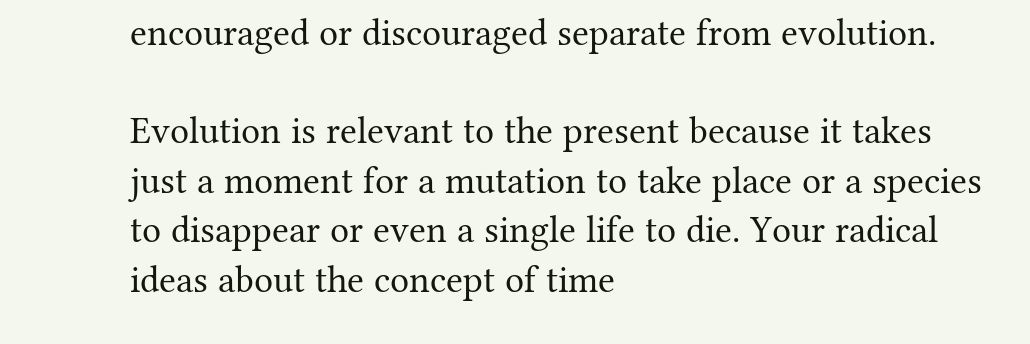encouraged or discouraged separate from evolution.

Evolution is relevant to the present because it takes just a moment for a mutation to take place or a species to disappear or even a single life to die. Your radical ideas about the concept of time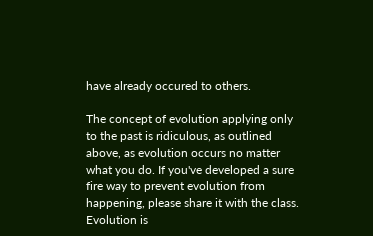have already occured to others.

The concept of evolution applying only to the past is ridiculous, as outlined above, as evolution occurs no matter what you do. If you've developed a sure fire way to prevent evolution from happening, please share it with the class. Evolution is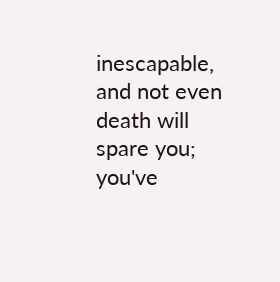inescapable, and not even death will spare you; you've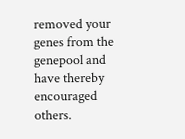removed your genes from the genepool and have thereby encouraged others.